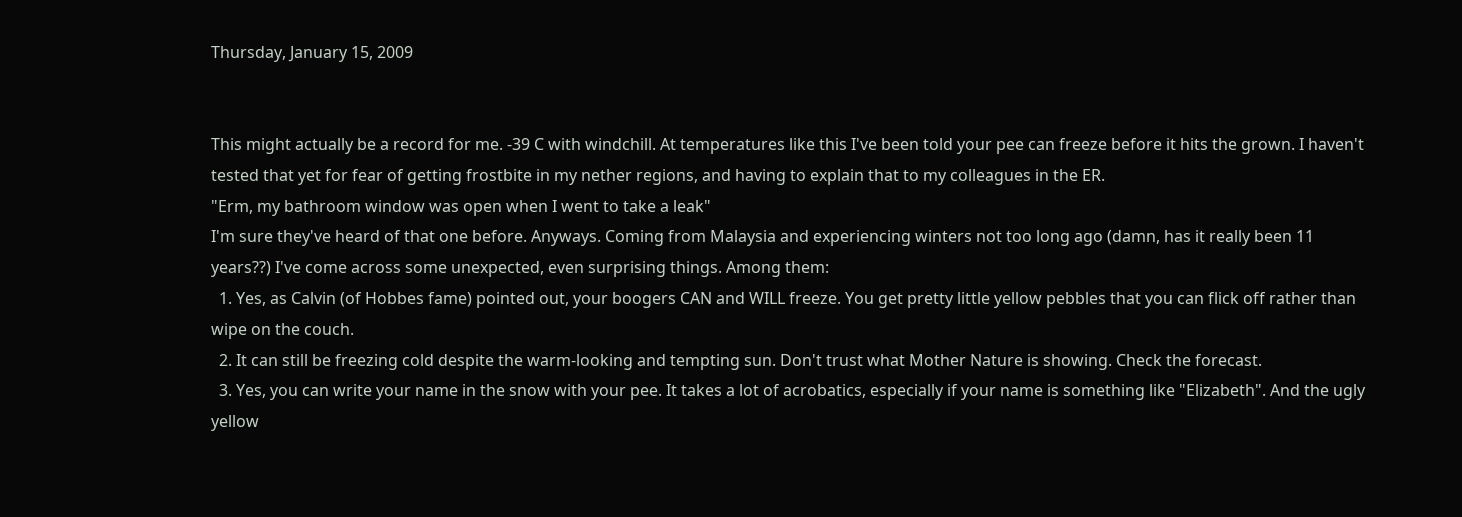Thursday, January 15, 2009


This might actually be a record for me. -39 C with windchill. At temperatures like this I've been told your pee can freeze before it hits the grown. I haven't tested that yet for fear of getting frostbite in my nether regions, and having to explain that to my colleagues in the ER.
"Erm, my bathroom window was open when I went to take a leak"
I'm sure they've heard of that one before. Anyways. Coming from Malaysia and experiencing winters not too long ago (damn, has it really been 11 years??) I've come across some unexpected, even surprising things. Among them:
  1. Yes, as Calvin (of Hobbes fame) pointed out, your boogers CAN and WILL freeze. You get pretty little yellow pebbles that you can flick off rather than wipe on the couch.
  2. It can still be freezing cold despite the warm-looking and tempting sun. Don't trust what Mother Nature is showing. Check the forecast.
  3. Yes, you can write your name in the snow with your pee. It takes a lot of acrobatics, especially if your name is something like "Elizabeth". And the ugly yellow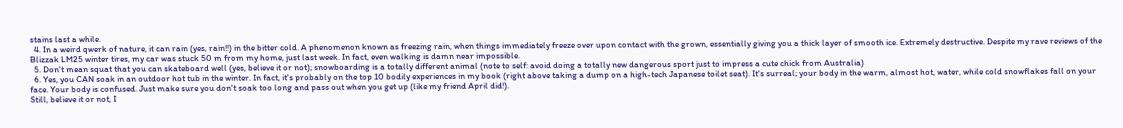stains last a while.
  4. In a weird qwerk of nature, it can rain (yes, rain!!) in the bitter cold. A phenomenon known as freezing rain, when things immediately freeze over upon contact with the grown, essentially giving you a thick layer of smooth ice. Extremely destructive. Despite my rave reviews of the Blizzak LM25 winter tires, my car was stuck 50 m from my home, just last week. In fact, even walking is damn near impossible.
  5. Don't mean squat that you can skateboard well (yes, believe it or not); snowboarding is a totally different animal (note to self: avoid doing a totally new dangerous sport just to impress a cute chick from Australia)
  6. Yes, you CAN soak in an outdoor hot tub in the winter. In fact, it's probably on the top 10 bodily experiences in my book (right above taking a dump on a high-tech Japanese toilet seat). It's surreal; your body in the warm, almost hot, water, while cold snowflakes fall on your face. Your body is confused. Just make sure you don't soak too long and pass out when you get up (like my friend April did!).
Still, believe it or not, I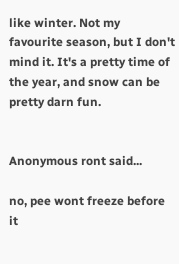like winter. Not my favourite season, but I don't mind it. It's a pretty time of the year, and snow can be pretty darn fun.


Anonymous ront said...

no, pee wont freeze before it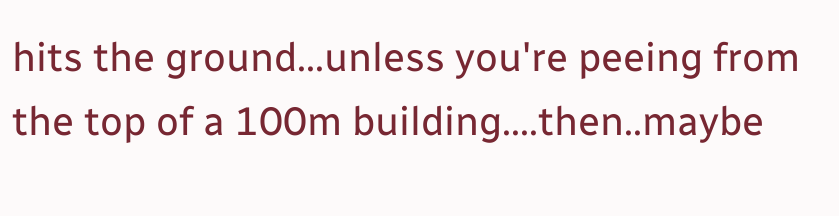hits the ground...unless you're peeing from the top of a 100m building....then..maybe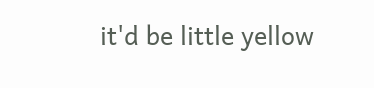it'd be little yellow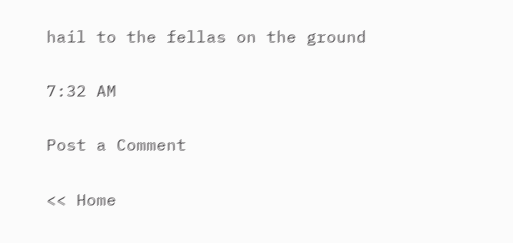hail to the fellas on the ground

7:32 AM

Post a Comment

<< Home